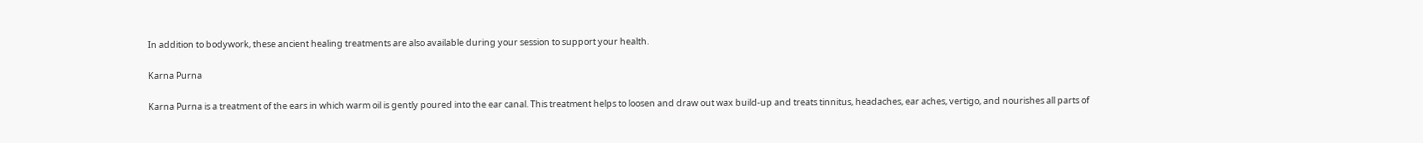In addition to bodywork, these ancient healing treatments are also available during your session to support your health.

Karna Purna

Karna Purna is a treatment of the ears in which warm oil is gently poured into the ear canal. This treatment helps to loosen and draw out wax build-up and treats tinnitus, headaches, ear aches, vertigo, and nourishes all parts of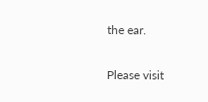the ear.

Please visit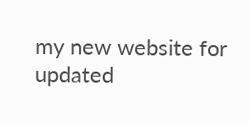my new website for updated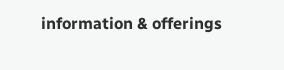information & offerings